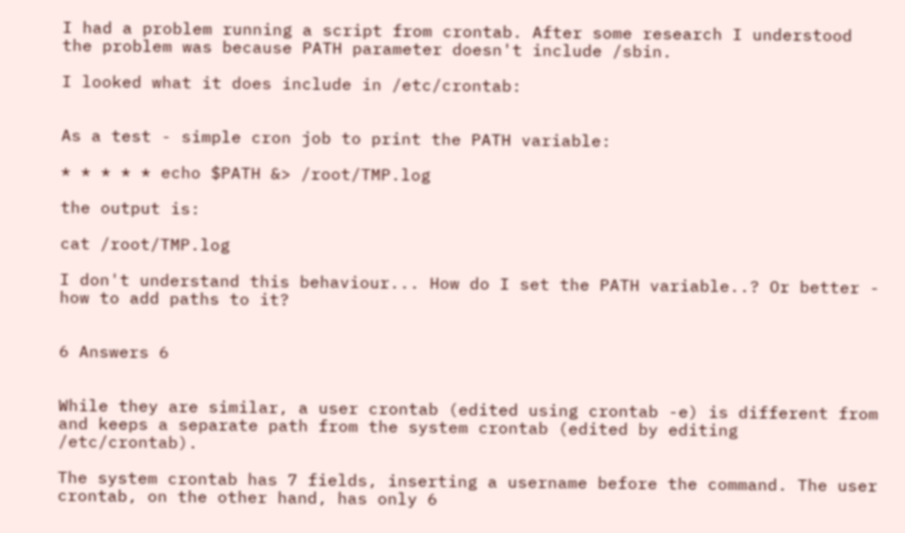I had a problem running a script from crontab. After some research I understood the problem was because PATH parameter doesn't include /sbin.

I looked what it does include in /etc/crontab:


As a test - simple cron job to print the PATH variable:

* * * * * echo $PATH &> /root/TMP.log

the output is:

cat /root/TMP.log

I don't understand this behaviour... How do I set the PATH variable..? Or better - how to add paths to it?


6 Answers 6


While they are similar, a user crontab (edited using crontab -e) is different from and keeps a separate path from the system crontab (edited by editing /etc/crontab).

The system crontab has 7 fields, inserting a username before the command. The user crontab, on the other hand, has only 6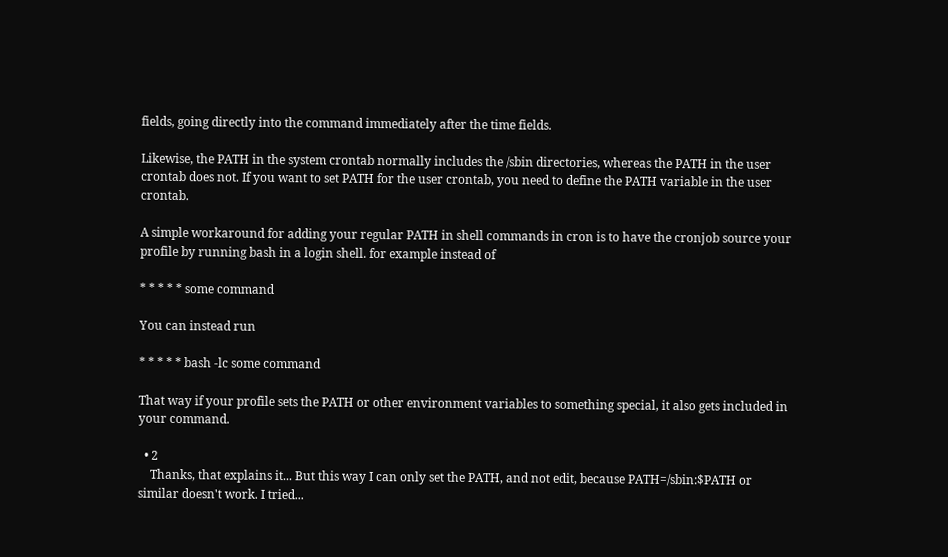fields, going directly into the command immediately after the time fields.

Likewise, the PATH in the system crontab normally includes the /sbin directories, whereas the PATH in the user crontab does not. If you want to set PATH for the user crontab, you need to define the PATH variable in the user crontab.

A simple workaround for adding your regular PATH in shell commands in cron is to have the cronjob source your profile by running bash in a login shell. for example instead of

* * * * * some command

You can instead run

* * * * * bash -lc some command

That way if your profile sets the PATH or other environment variables to something special, it also gets included in your command.

  • 2
    Thanks, that explains it... But this way I can only set the PATH, and not edit, because PATH=/sbin:$PATH or similar doesn't work. I tried...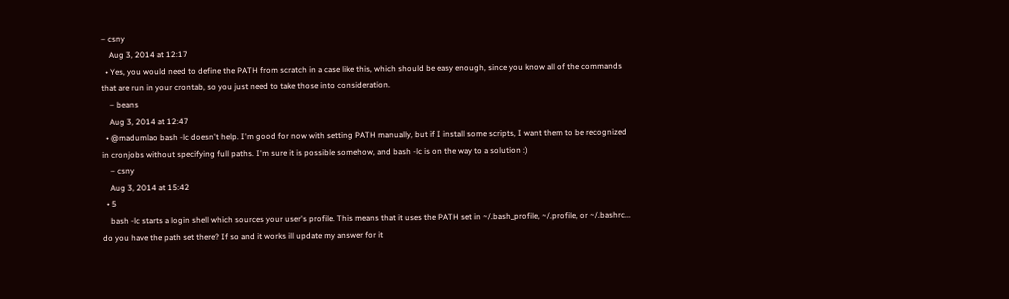– csny
    Aug 3, 2014 at 12:17
  • Yes, you would need to define the PATH from scratch in a case like this, which should be easy enough, since you know all of the commands that are run in your crontab, so you just need to take those into consideration.
    – beans
    Aug 3, 2014 at 12:47
  • @madumlao bash -lc doesn't help. I'm good for now with setting PATH manually, but if I install some scripts, I want them to be recognized in cronjobs without specifying full paths. I'm sure it is possible somehow, and bash -lc is on the way to a solution :)
    – csny
    Aug 3, 2014 at 15:42
  • 5
    bash -lc starts a login shell which sources your user's profile. This means that it uses the PATH set in ~/.bash_profile, ~/.profile, or ~/.bashrc... do you have the path set there? If so and it works ill update my answer for it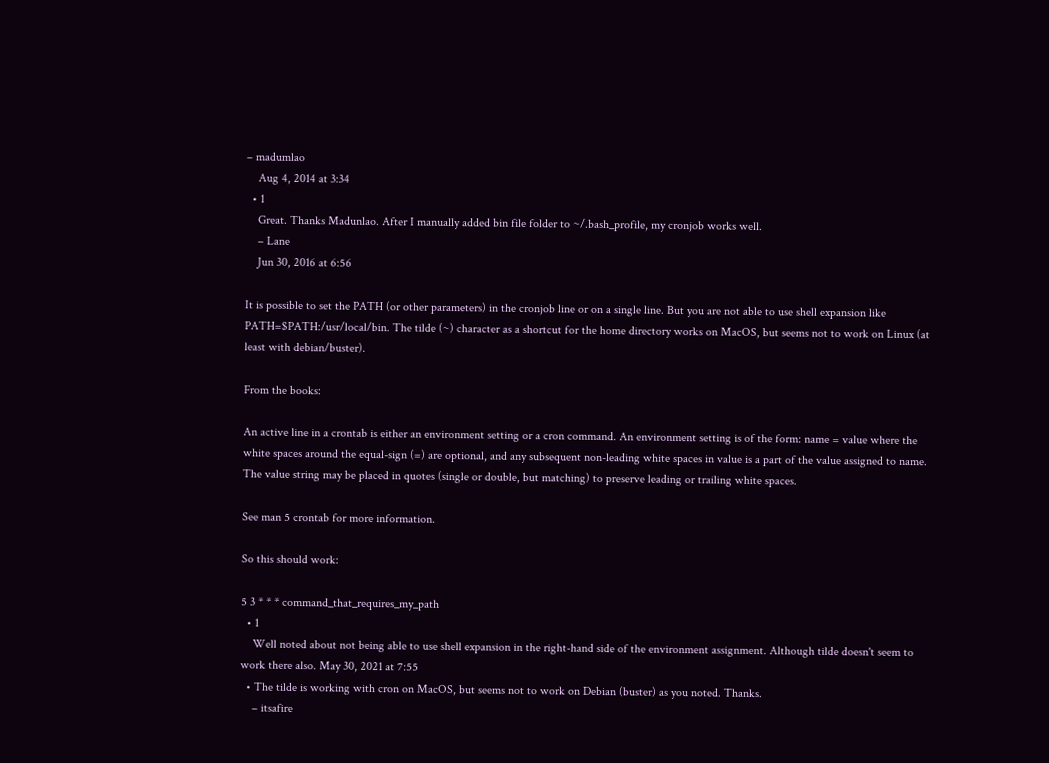– madumlao
    Aug 4, 2014 at 3:34
  • 1
    Great. Thanks Madunlao. After I manually added bin file folder to ~/.bash_profile, my cronjob works well.
    – Lane
    Jun 30, 2016 at 6:56

It is possible to set the PATH (or other parameters) in the cronjob line or on a single line. But you are not able to use shell expansion like PATH=$PATH:/usr/local/bin. The tilde (~) character as a shortcut for the home directory works on MacOS, but seems not to work on Linux (at least with debian/buster).

From the books:

An active line in a crontab is either an environment setting or a cron command. An environment setting is of the form: name = value where the white spaces around the equal-sign (=) are optional, and any subsequent non-leading white spaces in value is a part of the value assigned to name. The value string may be placed in quotes (single or double, but matching) to preserve leading or trailing white spaces.

See man 5 crontab for more information.

So this should work:

5 3 * * * command_that_requires_my_path
  • 1
    Well noted about not being able to use shell expansion in the right-hand side of the environment assignment. Although tilde doesn't seem to work there also. May 30, 2021 at 7:55
  • The tilde is working with cron on MacOS, but seems not to work on Debian (buster) as you noted. Thanks.
    – itsafire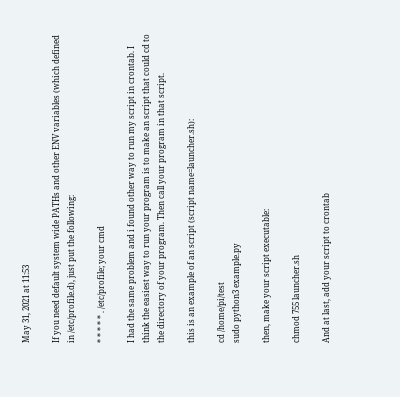May 31, 2021 at 11:53

If you need default system wide PATHs and other ENV variables (which defined in /etc/profile.d), just put the following:

* * * * * . /etc/profile; your cmd

I had the same problem and i found other way to run my script in crontab. I think the easiest way to run your program is to make an script that could cd to the directory of your program. Then call your program in that script.

this is an example of an script (script name=launcher.sh):

cd /home/pi/test
sudo python3 example.py

then, make your script executable:

chmod 755 launcher.sh

And at last, add your script to crontab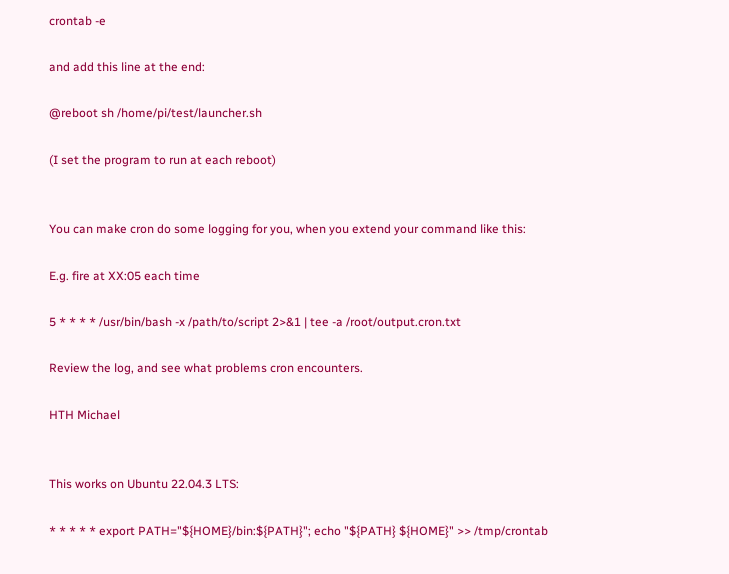crontab -e

and add this line at the end:

@reboot sh /home/pi/test/launcher.sh

(I set the program to run at each reboot)


You can make cron do some logging for you, when you extend your command like this:

E.g. fire at XX:05 each time

5 * * * * /usr/bin/bash -x /path/to/script 2>&1 | tee -a /root/output.cron.txt

Review the log, and see what problems cron encounters.

HTH Michael


This works on Ubuntu 22.04.3 LTS:

* * * * * export PATH="${HOME}/bin:${PATH}"; echo "${PATH} ${HOME}" >> /tmp/crontab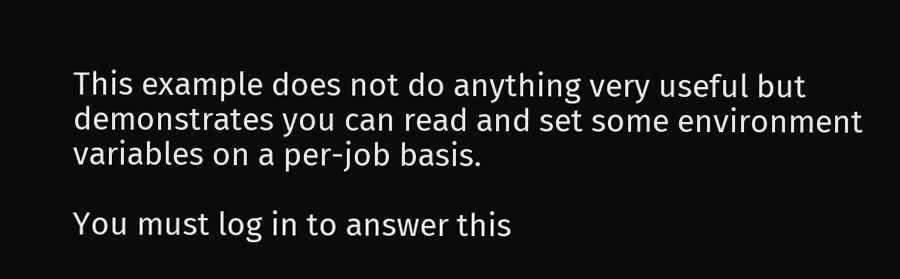This example does not do anything very useful but demonstrates you can read and set some environment variables on a per-job basis.

You must log in to answer this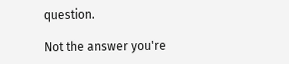question.

Not the answer you're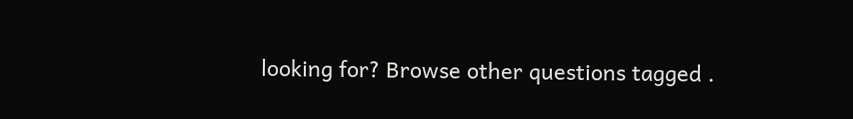looking for? Browse other questions tagged .